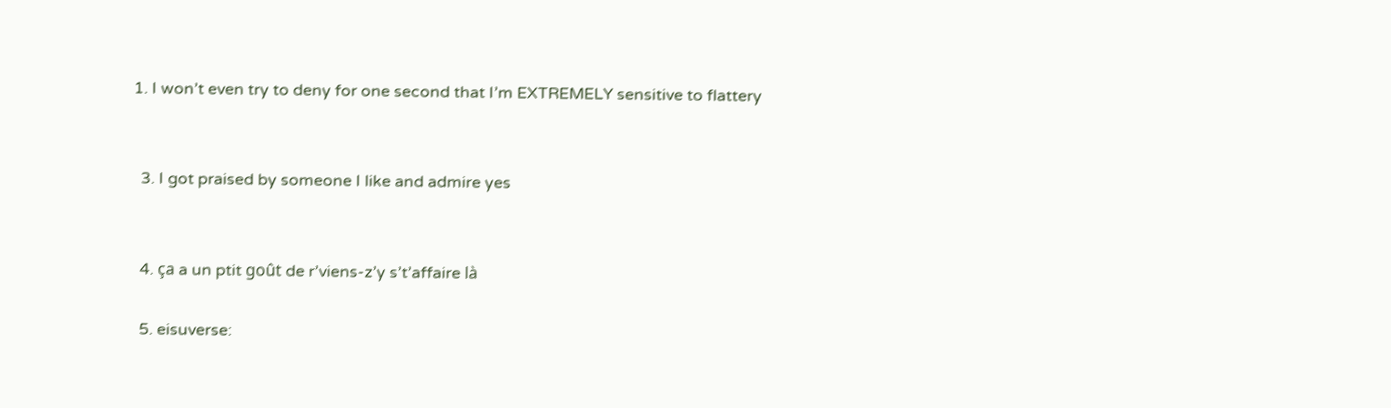1. I won’t even try to deny for one second that I’m EXTREMELY sensitive to flattery


  3. I got praised by someone I like and admire yes


  4. ça a un ptit goût de r’viens-z’y s’t’affaire là

  5. eisuverse: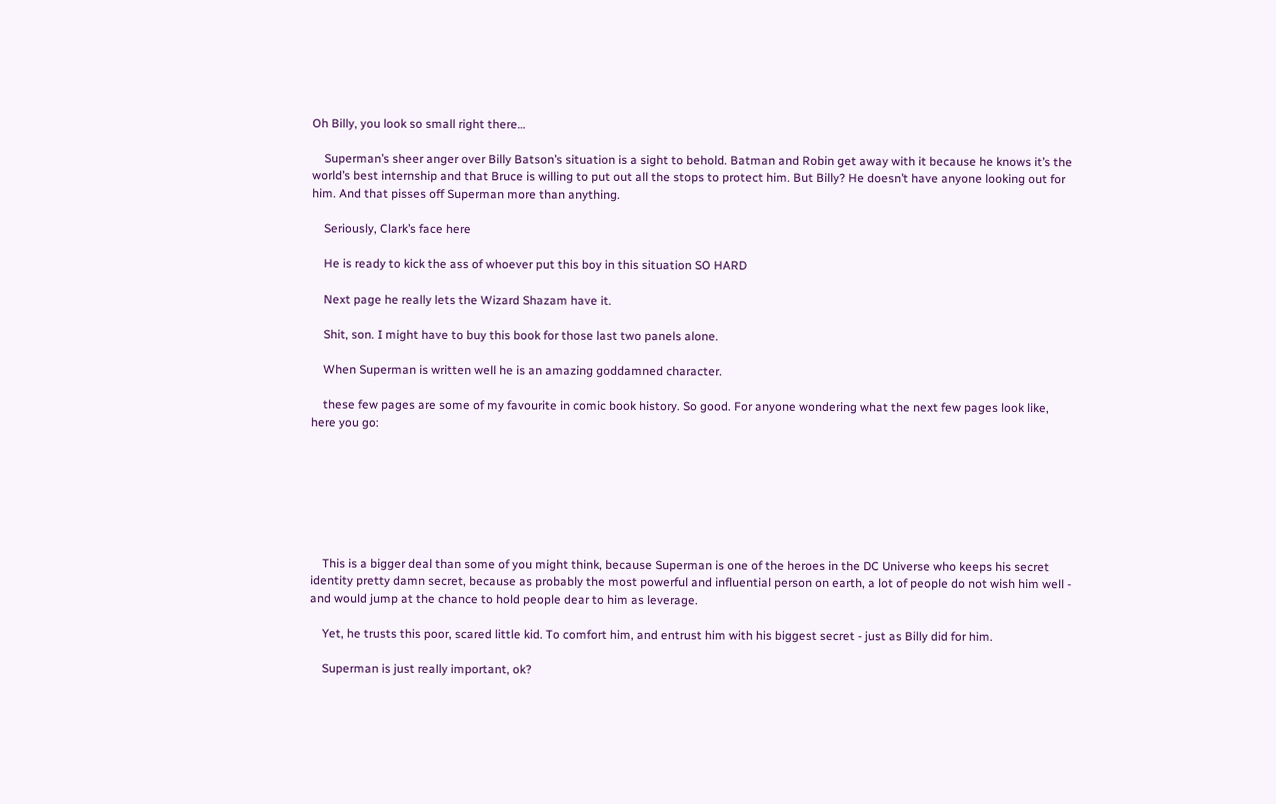Oh Billy, you look so small right there…

    Superman’s sheer anger over Billy Batson’s situation is a sight to behold. Batman and Robin get away with it because he knows it’s the world’s best internship and that Bruce is willing to put out all the stops to protect him. But Billy? He doesn’t have anyone looking out for him. And that pisses off Superman more than anything.

    Seriously, Clark’s face here

    He is ready to kick the ass of whoever put this boy in this situation SO HARD

    Next page he really lets the Wizard Shazam have it.

    Shit, son. I might have to buy this book for those last two panels alone.

    When Superman is written well he is an amazing goddamned character.

    these few pages are some of my favourite in comic book history. So good. For anyone wondering what the next few pages look like, here you go:







    This is a bigger deal than some of you might think, because Superman is one of the heroes in the DC Universe who keeps his secret identity pretty damn secret, because as probably the most powerful and influential person on earth, a lot of people do not wish him well - and would jump at the chance to hold people dear to him as leverage.

    Yet, he trusts this poor, scared little kid. To comfort him, and entrust him with his biggest secret - just as Billy did for him.

    Superman is just really important, ok?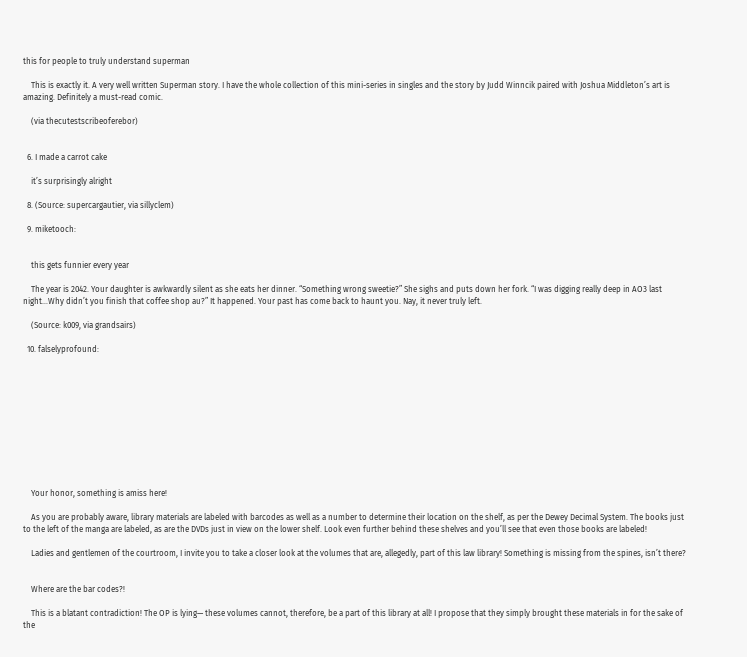this for people to truly understand superman

    This is exactly it. A very well written Superman story. I have the whole collection of this mini-series in singles and the story by Judd Winncik paired with Joshua Middleton’s art is amazing. Definitely a must-read comic.

    (via thecutestscribeoferebor)


  6. I made a carrot cake

    it’s surprisingly alright

  8. (Source: supercargautier, via sillyclem)

  9. miketooch:


    this gets funnier every year

    The year is 2042. Your daughter is awkwardly silent as she eats her dinner. “Something wrong sweetie?” She sighs and puts down her fork. “I was digging really deep in AO3 last night…Why didn’t you finish that coffee shop au?” It happened. Your past has come back to haunt you. Nay, it never truly left.

    (Source: k009, via grandsairs)

  10. falselyprofound:











    Your honor, something is amiss here!

    As you are probably aware, library materials are labeled with barcodes as well as a number to determine their location on the shelf, as per the Dewey Decimal System. The books just to the left of the manga are labeled, as are the DVDs just in view on the lower shelf. Look even further behind these shelves and you’ll see that even those books are labeled!

    Ladies and gentlemen of the courtroom, I invite you to take a closer look at the volumes that are, allegedly, part of this law library! Something is missing from the spines, isn’t there?


    Where are the bar codes?!

    This is a blatant contradiction! The OP is lying— these volumes cannot, therefore, be a part of this library at all! I propose that they simply brought these materials in for the sake of the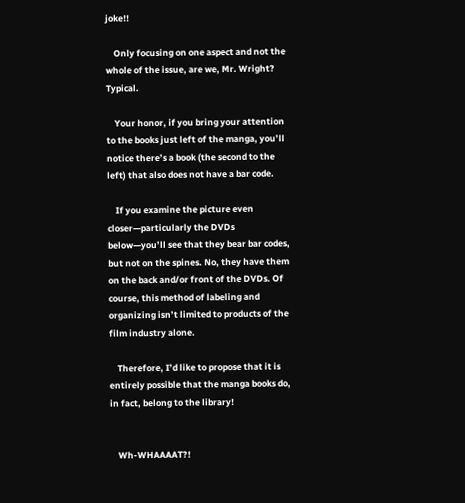joke!!

    Only focusing on one aspect and not the whole of the issue, are we, Mr. Wright? Typical.

    Your honor, if you bring your attention to the books just left of the manga, you’ll notice there’s a book (the second to the left) that also does not have a bar code.

    If you examine the picture even closer—particularly the DVDs below—you’ll see that they bear bar codes, but not on the spines. No, they have them on the back and/or front of the DVDs. Of course, this method of labeling and organizing isn’t limited to products of the film industry alone.

    Therefore, I’d like to propose that it is entirely possible that the manga books do, in fact, belong to the library!


    Wh-WHAAAAT?!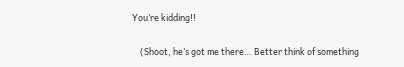You’re kidding!!

    (Shoot, he’s got me there… Better think of something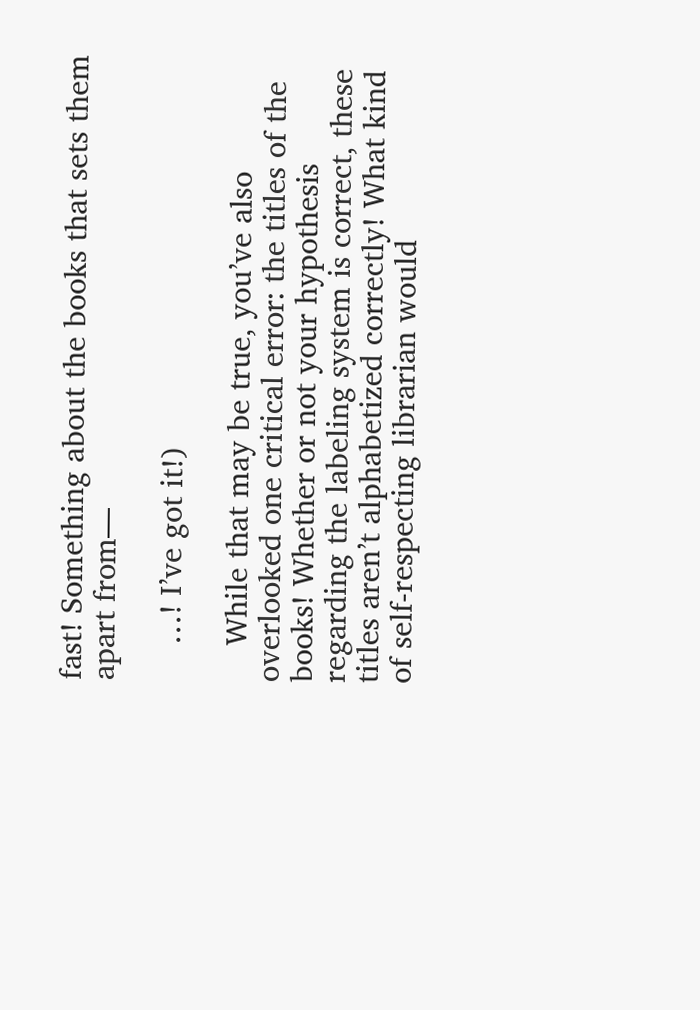fast! Something about the books that sets them apart from—

    …! I’ve got it!)

    While that may be true, you’ve also overlooked one critical error: the titles of the books! Whether or not your hypothesis regarding the labeling system is correct, these titles aren’t alphabetized correctly! What kind of self-respecting librarian would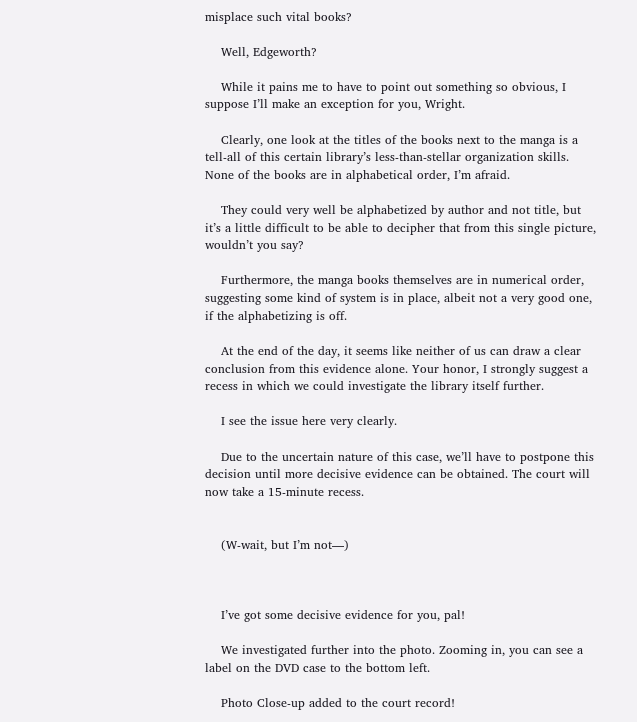misplace such vital books?

    Well, Edgeworth?

    While it pains me to have to point out something so obvious, I suppose I’ll make an exception for you, Wright.

    Clearly, one look at the titles of the books next to the manga is a tell-all of this certain library’s less-than-stellar organization skills. None of the books are in alphabetical order, I’m afraid.

    They could very well be alphabetized by author and not title, but it’s a little difficult to be able to decipher that from this single picture, wouldn’t you say?

    Furthermore, the manga books themselves are in numerical order, suggesting some kind of system is in place, albeit not a very good one, if the alphabetizing is off.

    At the end of the day, it seems like neither of us can draw a clear conclusion from this evidence alone. Your honor, I strongly suggest a recess in which we could investigate the library itself further.

    I see the issue here very clearly.

    Due to the uncertain nature of this case, we’ll have to postpone this decision until more decisive evidence can be obtained. The court will now take a 15-minute recess.


    (W-wait, but I’m not—)



    I’ve got some decisive evidence for you, pal!

    We investigated further into the photo. Zooming in, you can see a label on the DVD case to the bottom left.

    Photo Close-up added to the court record!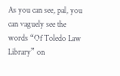As you can see, pal, you can vaguely see the words “Of Toledo Law Library” on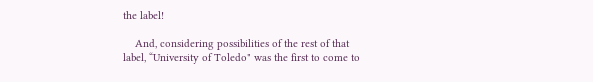the label!

    And, considering possibilities of the rest of that label, “University of Toledo" was the first to come to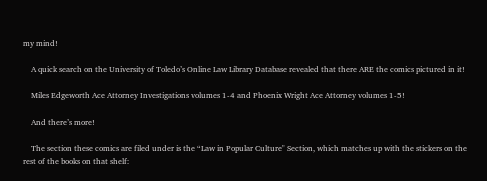my mind!

    A quick search on the University of Toledo’s Online Law Library Database revealed that there ARE the comics pictured in it!

    Miles Edgeworth Ace Attorney Investigations volumes 1-4 and Phoenix Wright Ace Attorney volumes 1-5!

    And there’s more!

    The section these comics are filed under is the “Law in Popular Culture" Section, which matches up with the stickers on the rest of the books on that shelf: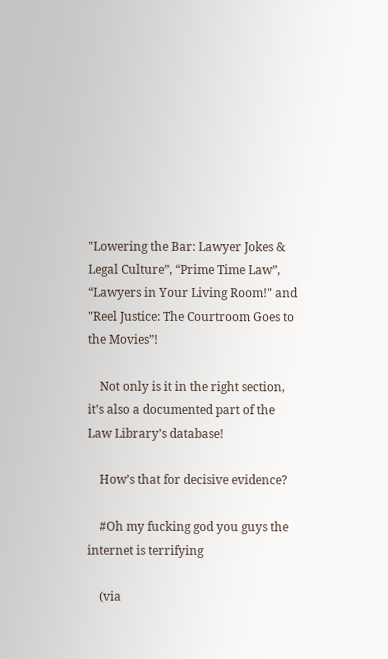"Lowering the Bar: Lawyer Jokes & Legal Culture”, “Prime Time Law”, “Lawyers in Your Living Room!" and "Reel Justice: The Courtroom Goes to the Movies”!

    Not only is it in the right section, it’s also a documented part of the Law Library’s database!

    How’s that for decisive evidence?

    #Oh my fucking god you guys the internet is terrifying

    (via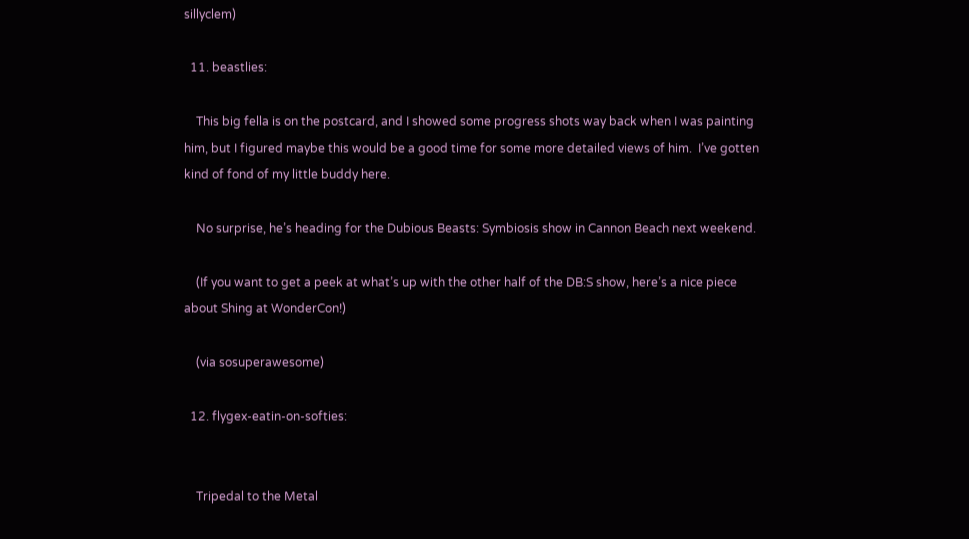sillyclem)

  11. beastlies:

    This big fella is on the postcard, and I showed some progress shots way back when I was painting him, but I figured maybe this would be a good time for some more detailed views of him.  I’ve gotten kind of fond of my little buddy here.

    No surprise, he’s heading for the Dubious Beasts: Symbiosis show in Cannon Beach next weekend.

    (If you want to get a peek at what’s up with the other half of the DB:S show, here’s a nice piece about Shing at WonderCon!)

    (via sosuperawesome)

  12. flygex-eatin-on-softies:


    Tripedal to the Metal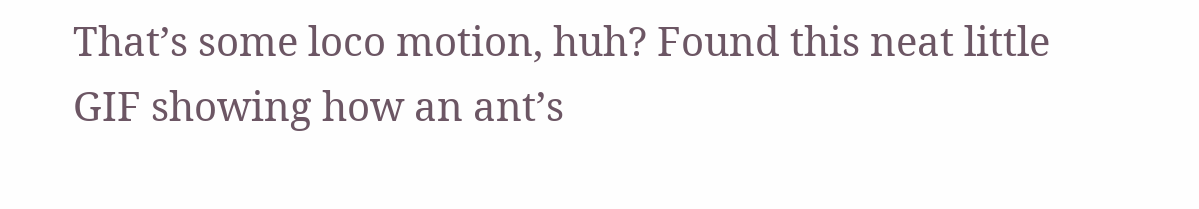That’s some loco motion, huh? Found this neat little GIF showing how an ant’s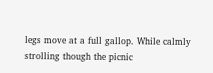legs move at a full gallop. While calmly strolling though the picnic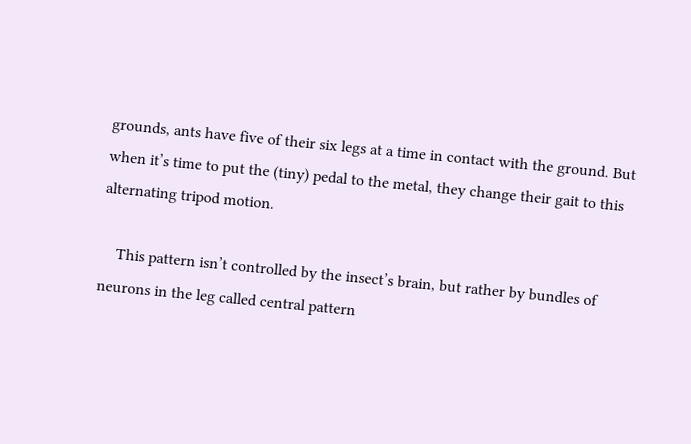grounds, ants have five of their six legs at a time in contact with the ground. But when it’s time to put the (tiny) pedal to the metal, they change their gait to this alternating tripod motion.

    This pattern isn’t controlled by the insect’s brain, but rather by bundles of neurons in the leg called central pattern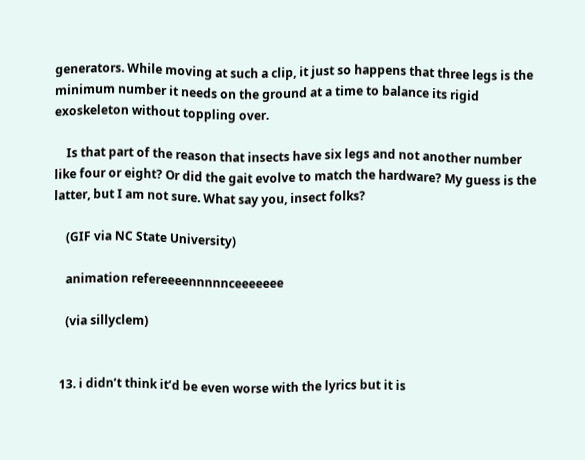generators. While moving at such a clip, it just so happens that three legs is the minimum number it needs on the ground at a time to balance its rigid exoskeleton without toppling over.

    Is that part of the reason that insects have six legs and not another number like four or eight? Or did the gait evolve to match the hardware? My guess is the latter, but I am not sure. What say you, insect folks?

    (GIF via NC State University)

    animation refereeeennnnnceeeeeee

    (via sillyclem)


  13. i didn’t think it’d be even worse with the lyrics but it is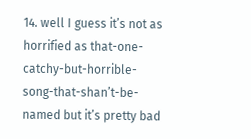14. well I guess it’s not as horrified as that-one-catchy-but-horrible-song-that-shan’t-be-named but it’s pretty bad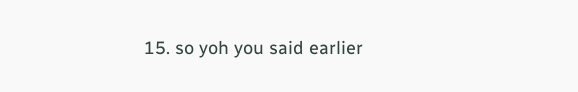15. so yoh you said earlier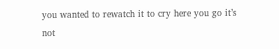you wanted to rewatch it to cry here you go it’s not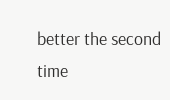better the second time